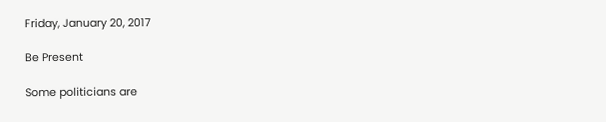Friday, January 20, 2017

Be Present

Some politicians are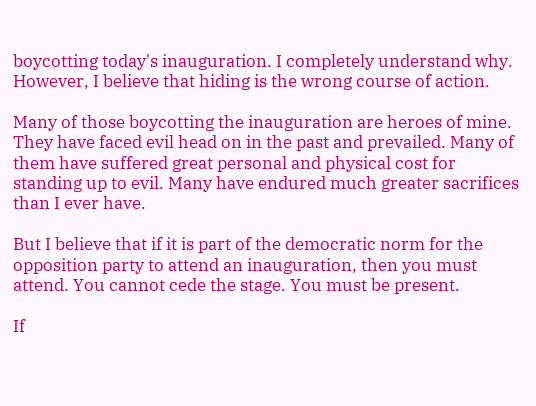boycotting today's inauguration. I completely understand why. However, I believe that hiding is the wrong course of action.

Many of those boycotting the inauguration are heroes of mine. They have faced evil head on in the past and prevailed. Many of them have suffered great personal and physical cost for standing up to evil. Many have endured much greater sacrifices than I ever have.

But I believe that if it is part of the democratic norm for the opposition party to attend an inauguration, then you must attend. You cannot cede the stage. You must be present.

If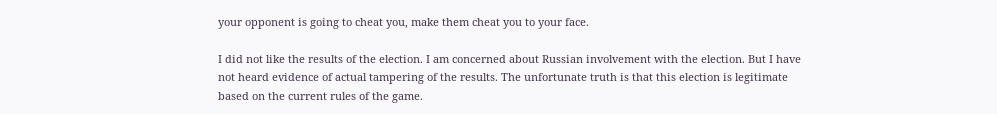your opponent is going to cheat you, make them cheat you to your face.

I did not like the results of the election. I am concerned about Russian involvement with the election. But I have not heard evidence of actual tampering of the results. The unfortunate truth is that this election is legitimate based on the current rules of the game.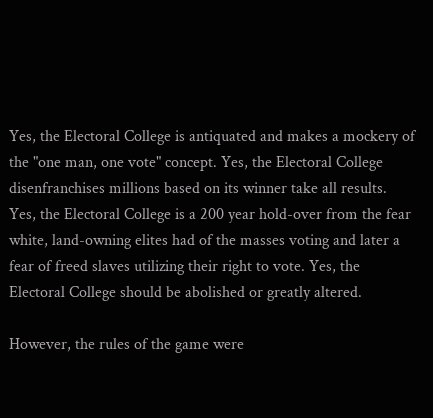Yes, the Electoral College is antiquated and makes a mockery of the "one man, one vote" concept. Yes, the Electoral College disenfranchises millions based on its winner take all results. Yes, the Electoral College is a 200 year hold-over from the fear white, land-owning elites had of the masses voting and later a fear of freed slaves utilizing their right to vote. Yes, the Electoral College should be abolished or greatly altered.

However, the rules of the game were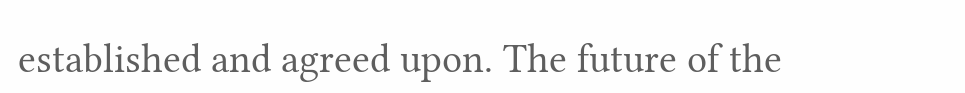established and agreed upon. The future of the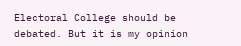Electoral College should be debated. But it is my opinion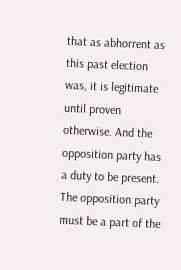that as abhorrent as this past election was, it is legitimate until proven otherwise. And the opposition party has a duty to be present. The opposition party must be a part of the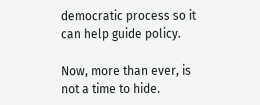democratic process so it can help guide policy.

Now, more than ever, is not a time to hide.